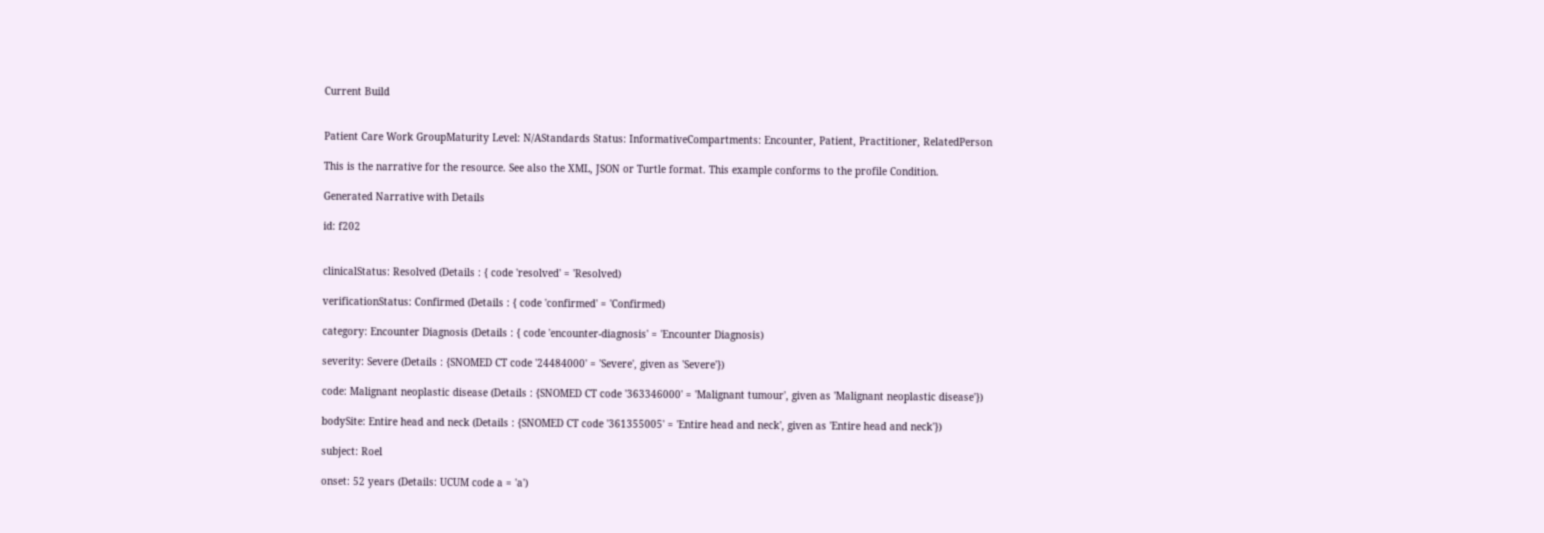Current Build


Patient Care Work GroupMaturity Level: N/AStandards Status: InformativeCompartments: Encounter, Patient, Practitioner, RelatedPerson

This is the narrative for the resource. See also the XML, JSON or Turtle format. This example conforms to the profile Condition.

Generated Narrative with Details

id: f202


clinicalStatus: Resolved (Details : { code 'resolved' = 'Resolved)

verificationStatus: Confirmed (Details : { code 'confirmed' = 'Confirmed)

category: Encounter Diagnosis (Details : { code 'encounter-diagnosis' = 'Encounter Diagnosis)

severity: Severe (Details : {SNOMED CT code '24484000' = 'Severe', given as 'Severe'})

code: Malignant neoplastic disease (Details : {SNOMED CT code '363346000' = 'Malignant tumour', given as 'Malignant neoplastic disease'})

bodySite: Entire head and neck (Details : {SNOMED CT code '361355005' = 'Entire head and neck', given as 'Entire head and neck'})

subject: Roel

onset: 52 years (Details: UCUM code a = 'a')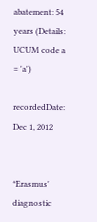abatement: 54 years (Details: UCUM code a = 'a')

recordedDate: Dec 1, 2012


*Erasmus' diagnostic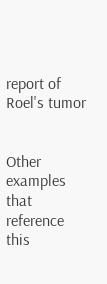report of Roel's tumor


Other examples that reference this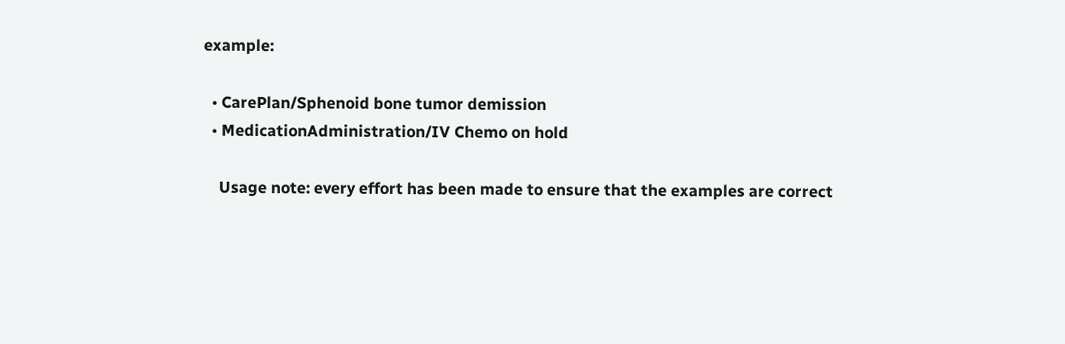example:

  • CarePlan/Sphenoid bone tumor demission
  • MedicationAdministration/IV Chemo on hold

    Usage note: every effort has been made to ensure that the examples are correct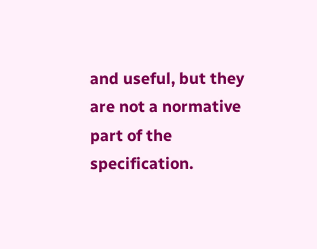and useful, but they are not a normative part of the specification.